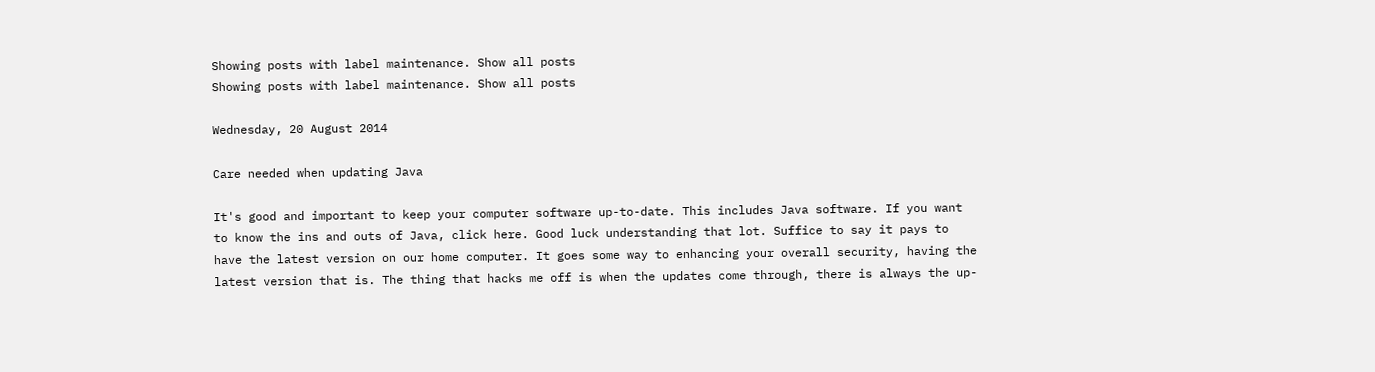Showing posts with label maintenance. Show all posts
Showing posts with label maintenance. Show all posts

Wednesday, 20 August 2014

Care needed when updating Java

It's good and important to keep your computer software up-to-date. This includes Java software. If you want to know the ins and outs of Java, click here. Good luck understanding that lot. Suffice to say it pays to have the latest version on our home computer. It goes some way to enhancing your overall security, having the latest version that is. The thing that hacks me off is when the updates come through, there is always the up-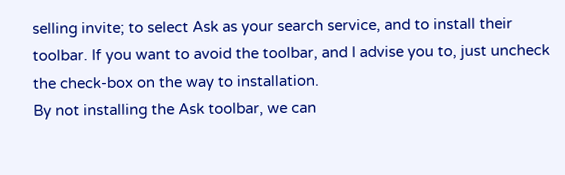selling invite; to select Ask as your search service, and to install their toolbar. If you want to avoid the toolbar, and I advise you to, just uncheck the check-box on the way to installation.
By not installing the Ask toolbar, we can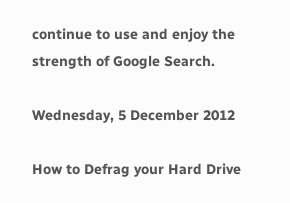continue to use and enjoy the strength of Google Search.

Wednesday, 5 December 2012

How to Defrag your Hard Drive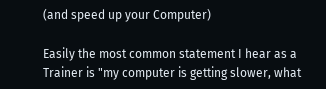(and speed up your Computer)

Easily the most common statement I hear as a Trainer is "my computer is getting slower, what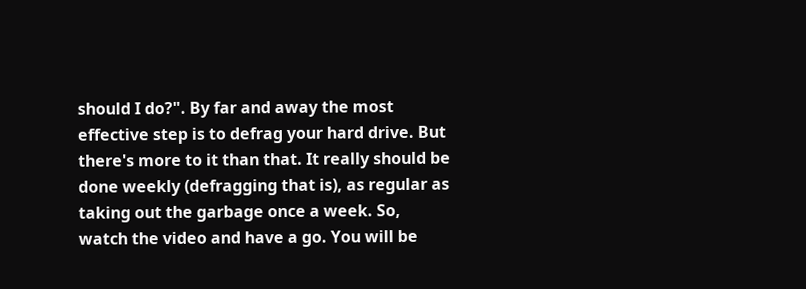should I do?". By far and away the most effective step is to defrag your hard drive. But there's more to it than that. It really should be done weekly (defragging that is), as regular as taking out the garbage once a week. So, watch the video and have a go. You will be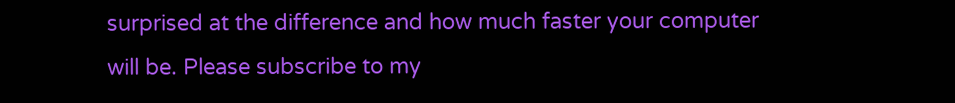surprised at the difference and how much faster your computer will be. Please subscribe to my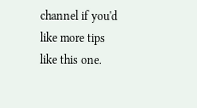channel if you'd like more tips like this one.